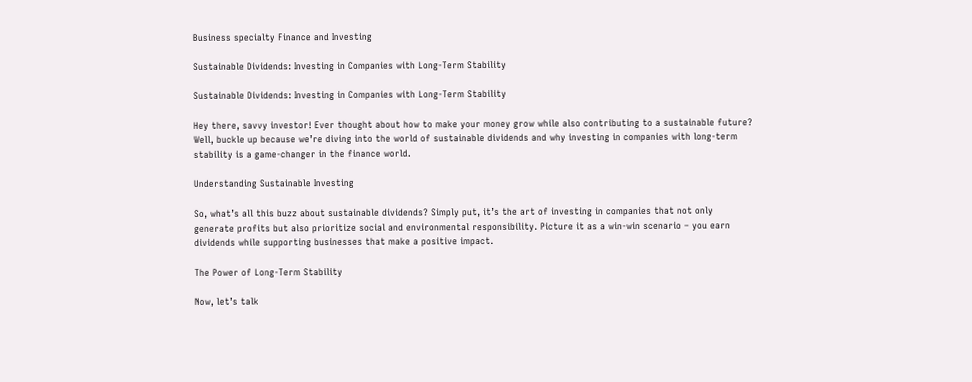Business specialty Finance and Investing

Sustainable Dividends: Investing in Companies with Long-Term Stability

Sustainable Dividends: Investing in Companies with Long-Term Stability

Hey there, savvy investor! Ever thought about how to make your money grow while also contributing to a sustainable future? Well, buckle up because we’re diving into the world of sustainable dividends and why investing in companies with long-term stability is a game-changer in the finance world.

Understanding Sustainable Investing

So, what’s all this buzz about sustainable dividends? Simply put, it’s the art of investing in companies that not only generate profits but also prioritize social and environmental responsibility. Picture it as a win-win scenario – you earn dividends while supporting businesses that make a positive impact.

The Power of Long-Term Stability

Now, let’s talk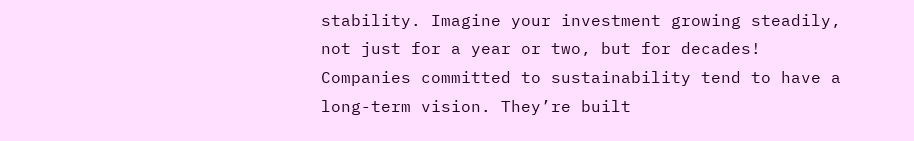stability. Imagine your investment growing steadily, not just for a year or two, but for decades! Companies committed to sustainability tend to have a long-term vision. They’re built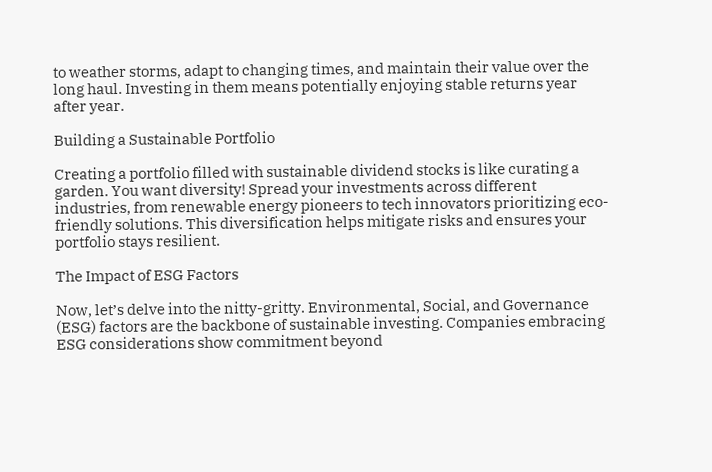to weather storms, adapt to changing times, and maintain their value over the long haul. Investing in them means potentially enjoying stable returns year after year.

Building a Sustainable Portfolio

Creating a portfolio filled with sustainable dividend stocks is like curating a garden. You want diversity! Spread your investments across different industries, from renewable energy pioneers to tech innovators prioritizing eco-friendly solutions. This diversification helps mitigate risks and ensures your portfolio stays resilient.

The Impact of ESG Factors

Now, let’s delve into the nitty-gritty. Environmental, Social, and Governance (ESG) factors are the backbone of sustainable investing. Companies embracing ESG considerations show commitment beyond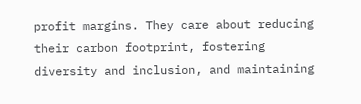profit margins. They care about reducing their carbon footprint, fostering diversity and inclusion, and maintaining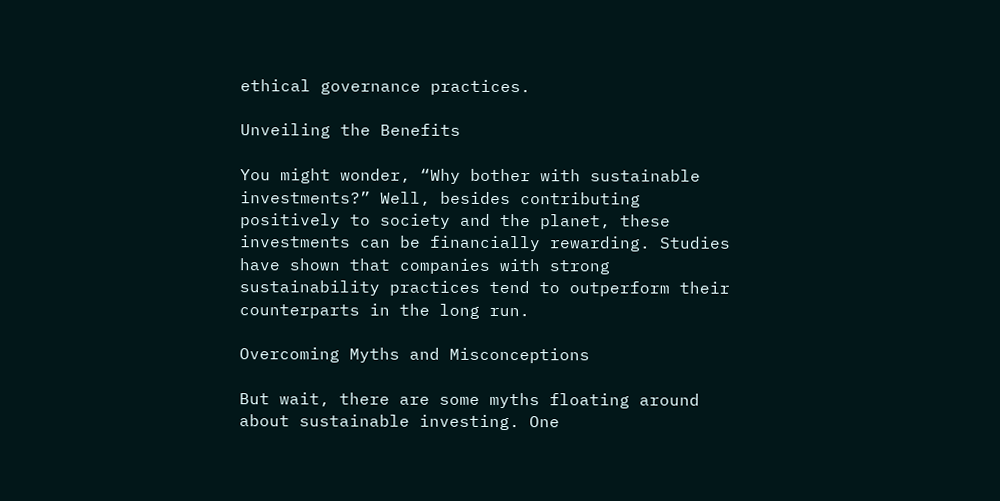ethical governance practices.

Unveiling the Benefits

You might wonder, “Why bother with sustainable investments?” Well, besides contributing positively to society and the planet, these investments can be financially rewarding. Studies have shown that companies with strong sustainability practices tend to outperform their counterparts in the long run.

Overcoming Myths and Misconceptions

But wait, there are some myths floating around about sustainable investing. One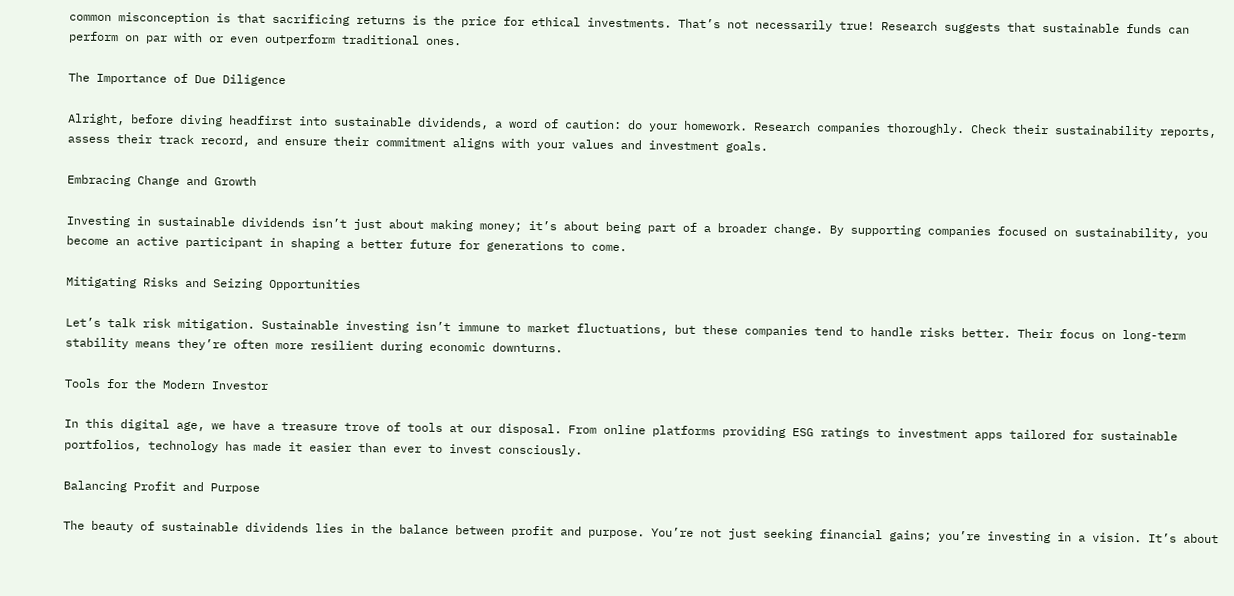common misconception is that sacrificing returns is the price for ethical investments. That’s not necessarily true! Research suggests that sustainable funds can perform on par with or even outperform traditional ones.

The Importance of Due Diligence

Alright, before diving headfirst into sustainable dividends, a word of caution: do your homework. Research companies thoroughly. Check their sustainability reports, assess their track record, and ensure their commitment aligns with your values and investment goals.

Embracing Change and Growth

Investing in sustainable dividends isn’t just about making money; it’s about being part of a broader change. By supporting companies focused on sustainability, you become an active participant in shaping a better future for generations to come.

Mitigating Risks and Seizing Opportunities

Let’s talk risk mitigation. Sustainable investing isn’t immune to market fluctuations, but these companies tend to handle risks better. Their focus on long-term stability means they’re often more resilient during economic downturns.

Tools for the Modern Investor

In this digital age, we have a treasure trove of tools at our disposal. From online platforms providing ESG ratings to investment apps tailored for sustainable portfolios, technology has made it easier than ever to invest consciously.

Balancing Profit and Purpose

The beauty of sustainable dividends lies in the balance between profit and purpose. You’re not just seeking financial gains; you’re investing in a vision. It’s about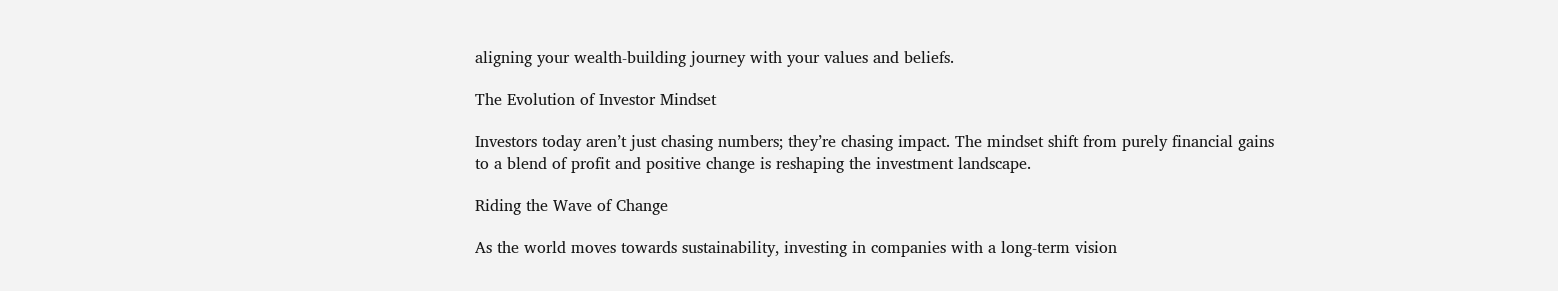aligning your wealth-building journey with your values and beliefs.

The Evolution of Investor Mindset

Investors today aren’t just chasing numbers; they’re chasing impact. The mindset shift from purely financial gains to a blend of profit and positive change is reshaping the investment landscape.

Riding the Wave of Change

As the world moves towards sustainability, investing in companies with a long-term vision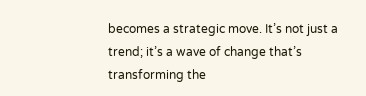becomes a strategic move. It’s not just a trend; it’s a wave of change that’s transforming the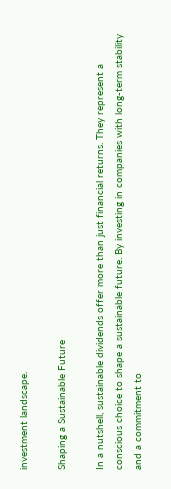investment landscape.

Shaping a Sustainable Future

In a nutshell, sustainable dividends offer more than just financial returns. They represent a conscious choice to shape a sustainable future. By investing in companies with long-term stability and a commitment to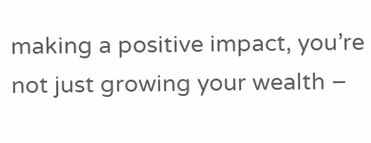making a positive impact, you’re not just growing your wealth –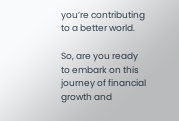you’re contributing to a better world.

So, are you ready to embark on this journey of financial growth and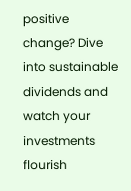positive change? Dive into sustainable dividends and watch your investments flourish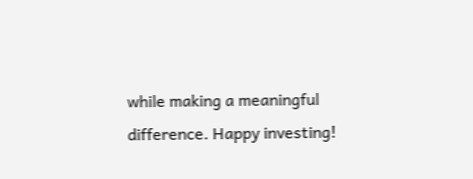while making a meaningful difference. Happy investing!